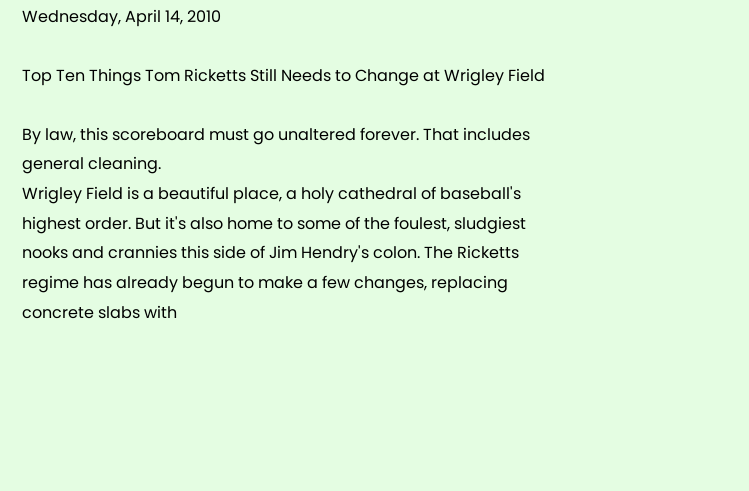Wednesday, April 14, 2010

Top Ten Things Tom Ricketts Still Needs to Change at Wrigley Field

By law, this scoreboard must go unaltered forever. That includes general cleaning.
Wrigley Field is a beautiful place, a holy cathedral of baseball's highest order. But it's also home to some of the foulest, sludgiest nooks and crannies this side of Jim Hendry's colon. The Ricketts regime has already begun to make a few changes, replacing concrete slabs with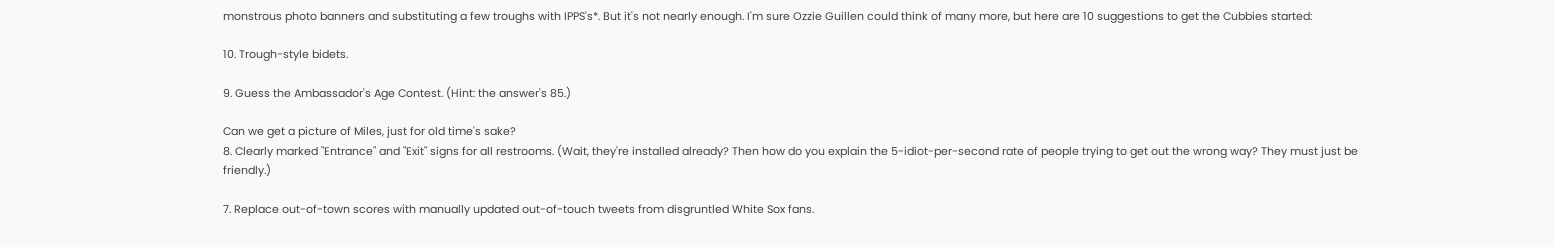monstrous photo banners and substituting a few troughs with IPPS's*. But it's not nearly enough. I'm sure Ozzie Guillen could think of many more, but here are 10 suggestions to get the Cubbies started:

10. Trough-style bidets.

9. Guess the Ambassador's Age Contest. (Hint: the answer's 85.)

Can we get a picture of Miles, just for old time's sake?
8. Clearly marked "Entrance" and "Exit" signs for all restrooms. (Wait, they're installed already? Then how do you explain the 5-idiot-per-second rate of people trying to get out the wrong way? They must just be friendly.)

7. Replace out-of-town scores with manually updated out-of-touch tweets from disgruntled White Sox fans.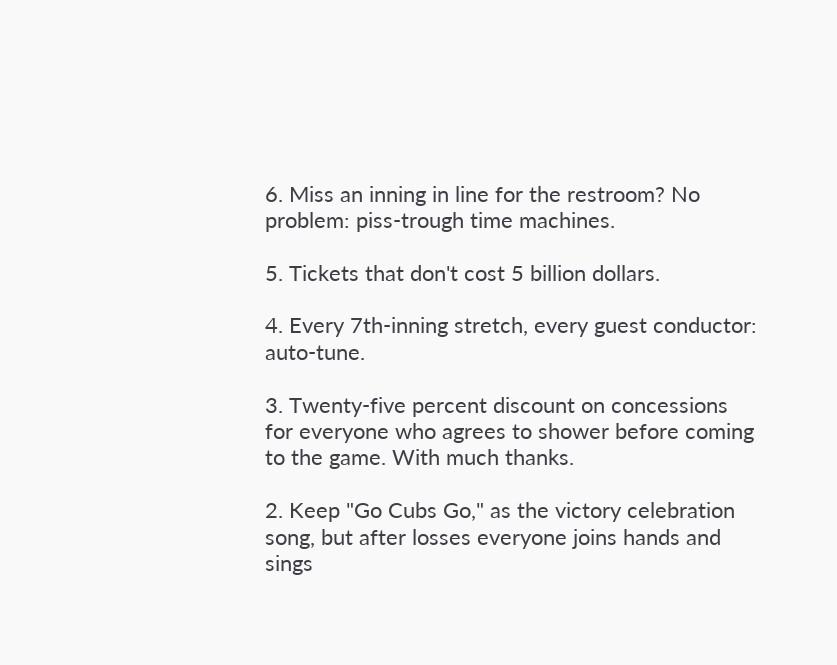6. Miss an inning in line for the restroom? No problem: piss-trough time machines.

5. Tickets that don't cost 5 billion dollars.

4. Every 7th-inning stretch, every guest conductor: auto-tune.

3. Twenty-five percent discount on concessions for everyone who agrees to shower before coming to the game. With much thanks.

2. Keep "Go Cubs Go," as the victory celebration song, but after losses everyone joins hands and sings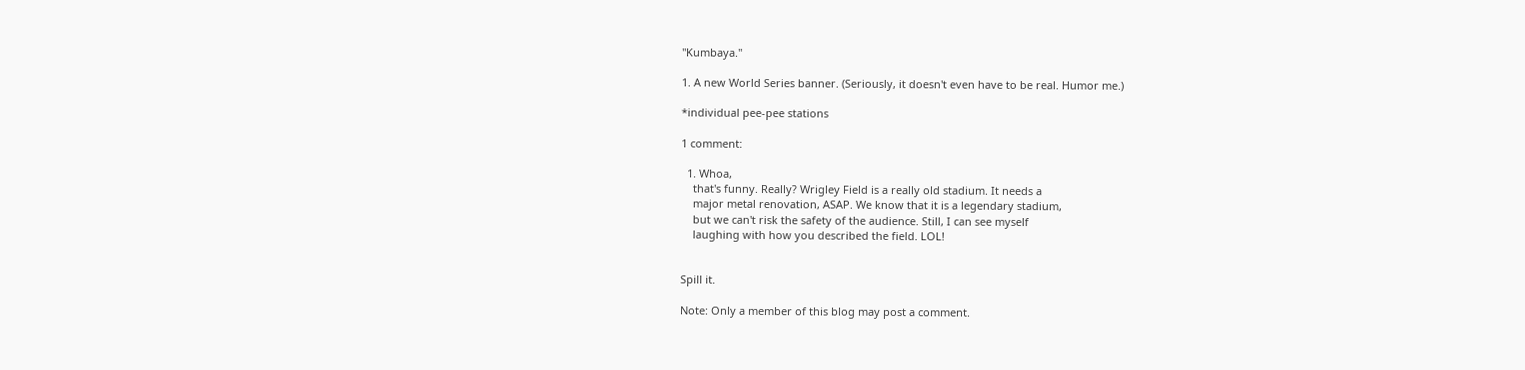"Kumbaya."

1. A new World Series banner. (Seriously, it doesn't even have to be real. Humor me.)

*individual pee-pee stations

1 comment:

  1. Whoa,
    that's funny. Really? Wrigley Field is a really old stadium. It needs a
    major metal renovation, ASAP. We know that it is a legendary stadium,
    but we can't risk the safety of the audience. Still, I can see myself
    laughing with how you described the field. LOL!


Spill it.

Note: Only a member of this blog may post a comment.